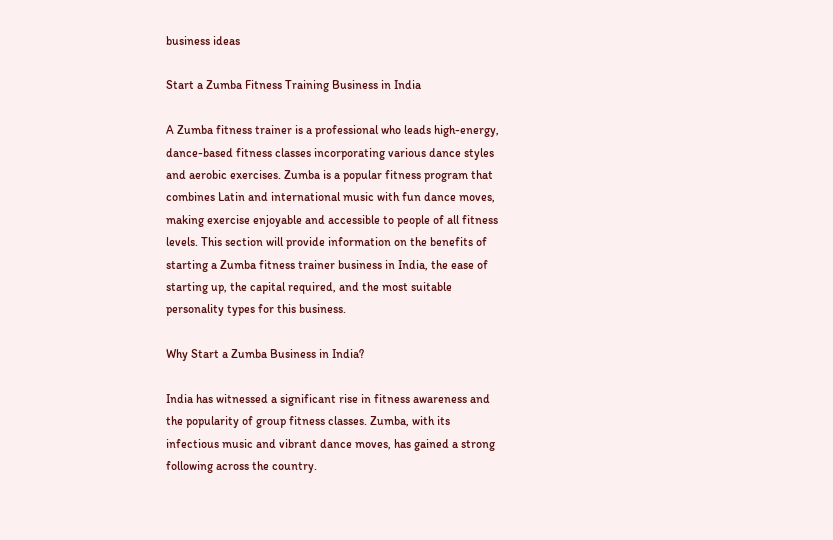business ideas

Start a Zumba Fitness Training Business in India

A Zumba fitness trainer is a professional who leads high-energy, dance-based fitness classes incorporating various dance styles and aerobic exercises. Zumba is a popular fitness program that combines Latin and international music with fun dance moves, making exercise enjoyable and accessible to people of all fitness levels. This section will provide information on the benefits of starting a Zumba fitness trainer business in India, the ease of starting up, the capital required, and the most suitable personality types for this business.

Why Start a Zumba Business in India?

India has witnessed a significant rise in fitness awareness and the popularity of group fitness classes. Zumba, with its infectious music and vibrant dance moves, has gained a strong following across the country.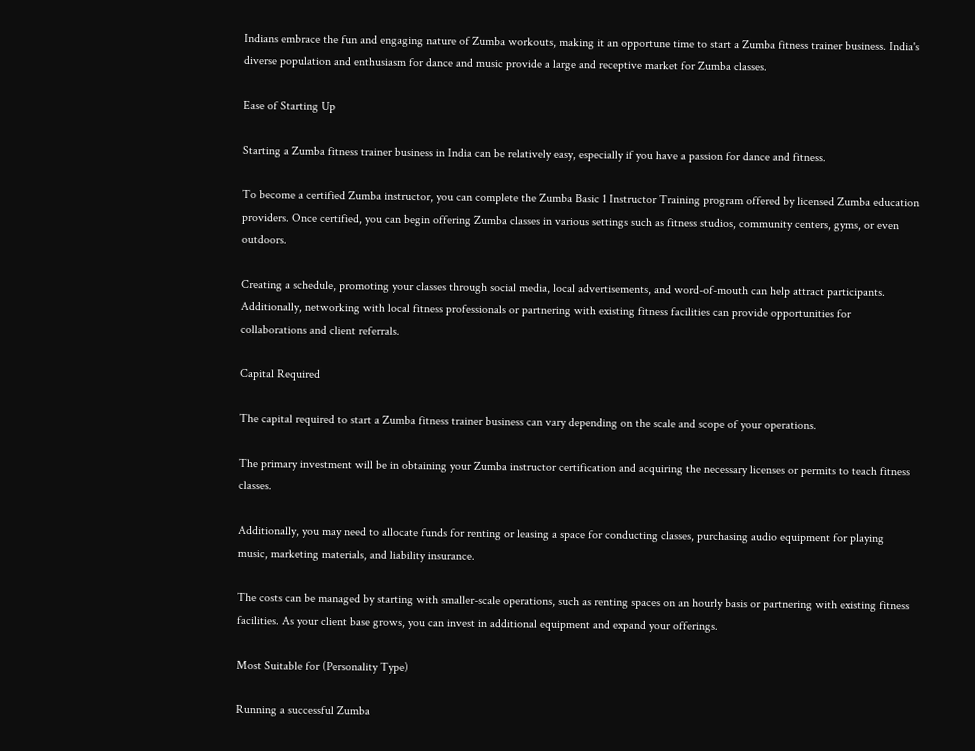Indians embrace the fun and engaging nature of Zumba workouts, making it an opportune time to start a Zumba fitness trainer business. India's diverse population and enthusiasm for dance and music provide a large and receptive market for Zumba classes.

Ease of Starting Up

Starting a Zumba fitness trainer business in India can be relatively easy, especially if you have a passion for dance and fitness.

To become a certified Zumba instructor, you can complete the Zumba Basic 1 Instructor Training program offered by licensed Zumba education providers. Once certified, you can begin offering Zumba classes in various settings such as fitness studios, community centers, gyms, or even outdoors.

Creating a schedule, promoting your classes through social media, local advertisements, and word-of-mouth can help attract participants. Additionally, networking with local fitness professionals or partnering with existing fitness facilities can provide opportunities for collaborations and client referrals.

Capital Required

The capital required to start a Zumba fitness trainer business can vary depending on the scale and scope of your operations.

The primary investment will be in obtaining your Zumba instructor certification and acquiring the necessary licenses or permits to teach fitness classes.

Additionally, you may need to allocate funds for renting or leasing a space for conducting classes, purchasing audio equipment for playing music, marketing materials, and liability insurance.

The costs can be managed by starting with smaller-scale operations, such as renting spaces on an hourly basis or partnering with existing fitness facilities. As your client base grows, you can invest in additional equipment and expand your offerings.

Most Suitable for (Personality Type)

Running a successful Zumba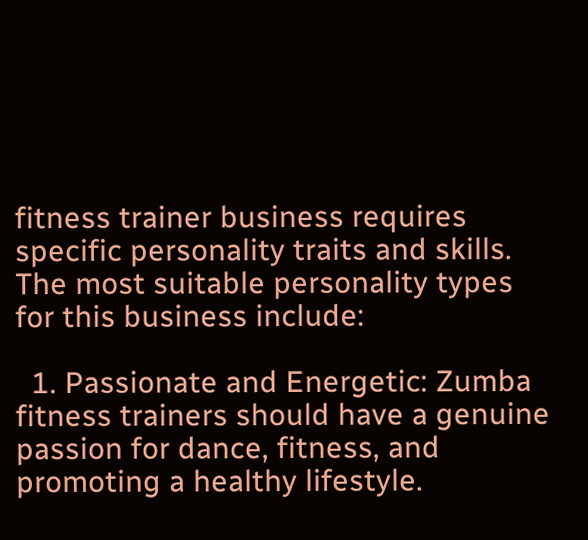fitness trainer business requires specific personality traits and skills. The most suitable personality types for this business include:

  1. Passionate and Energetic: Zumba fitness trainers should have a genuine passion for dance, fitness, and promoting a healthy lifestyle.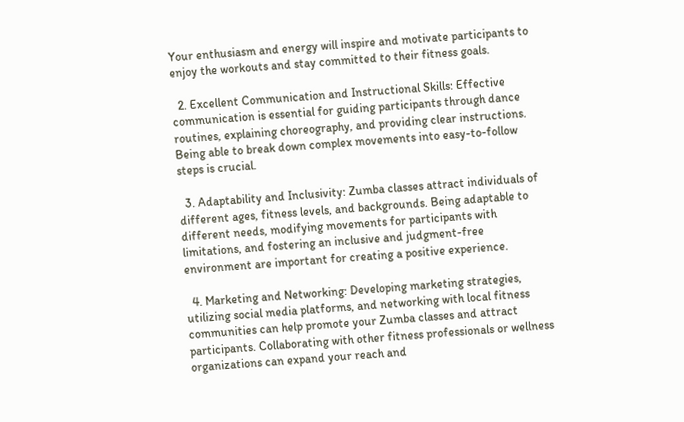Your enthusiasm and energy will inspire and motivate participants to enjoy the workouts and stay committed to their fitness goals.

  2. Excellent Communication and Instructional Skills: Effective communication is essential for guiding participants through dance routines, explaining choreography, and providing clear instructions. Being able to break down complex movements into easy-to-follow steps is crucial.

  3. Adaptability and Inclusivity: Zumba classes attract individuals of different ages, fitness levels, and backgrounds. Being adaptable to different needs, modifying movements for participants with limitations, and fostering an inclusive and judgment-free environment are important for creating a positive experience.

  4. Marketing and Networking: Developing marketing strategies, utilizing social media platforms, and networking with local fitness communities can help promote your Zumba classes and attract participants. Collaborating with other fitness professionals or wellness organizations can expand your reach and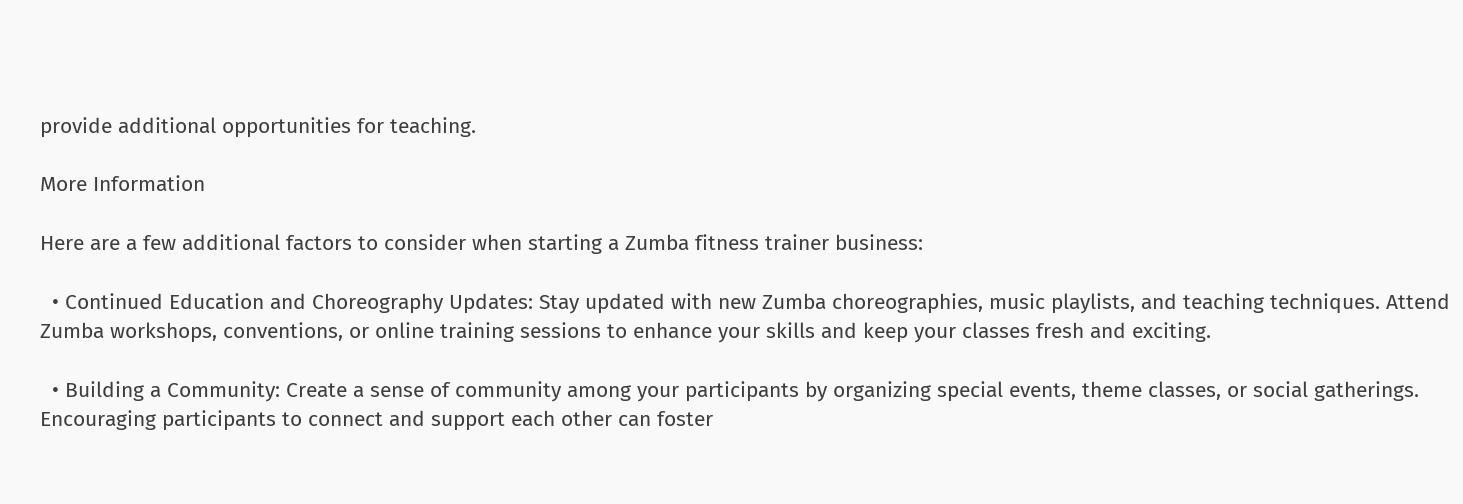provide additional opportunities for teaching.

More Information

Here are a few additional factors to consider when starting a Zumba fitness trainer business:

  • Continued Education and Choreography Updates: Stay updated with new Zumba choreographies, music playlists, and teaching techniques. Attend Zumba workshops, conventions, or online training sessions to enhance your skills and keep your classes fresh and exciting.

  • Building a Community: Create a sense of community among your participants by organizing special events, theme classes, or social gatherings. Encouraging participants to connect and support each other can foster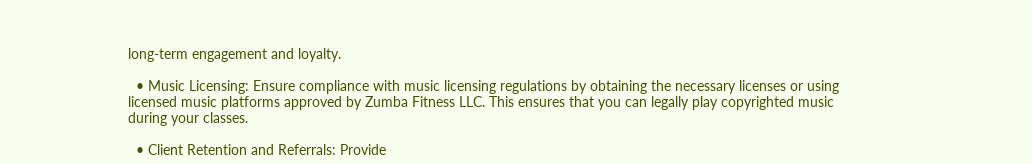long-term engagement and loyalty.

  • Music Licensing: Ensure compliance with music licensing regulations by obtaining the necessary licenses or using licensed music platforms approved by Zumba Fitness LLC. This ensures that you can legally play copyrighted music during your classes.

  • Client Retention and Referrals: Provide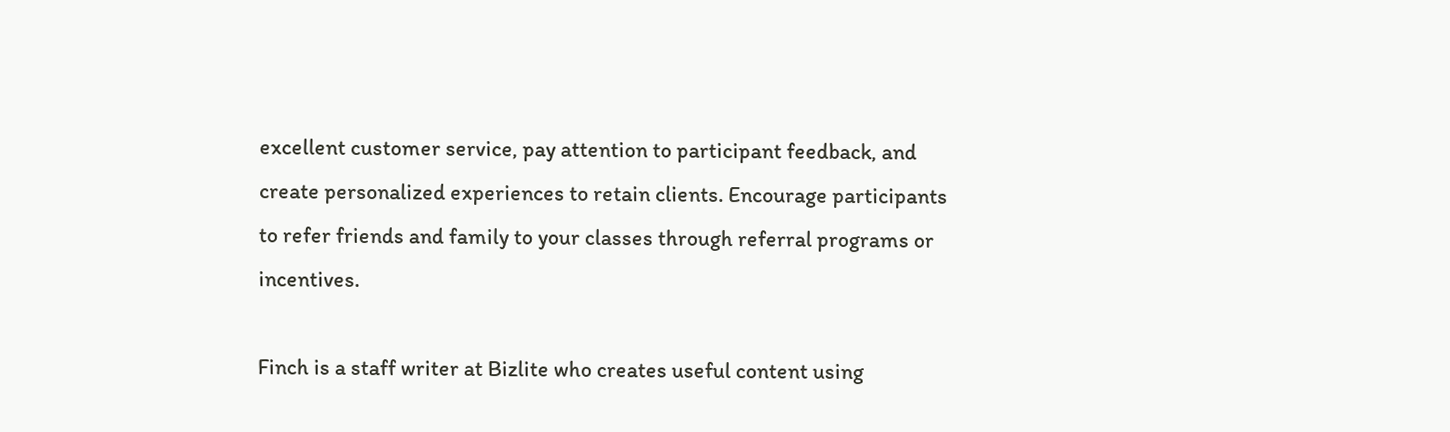excellent customer service, pay attention to participant feedback, and create personalized experiences to retain clients. Encourage participants to refer friends and family to your classes through referral programs or incentives.

Finch is a staff writer at Bizlite who creates useful content using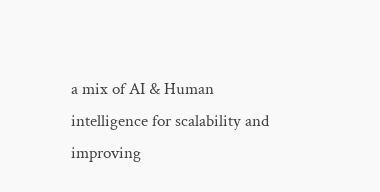a mix of AI & Human intelligence for scalability and improving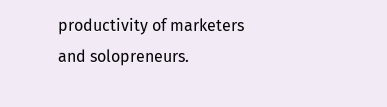productivity of marketers and solopreneurs.